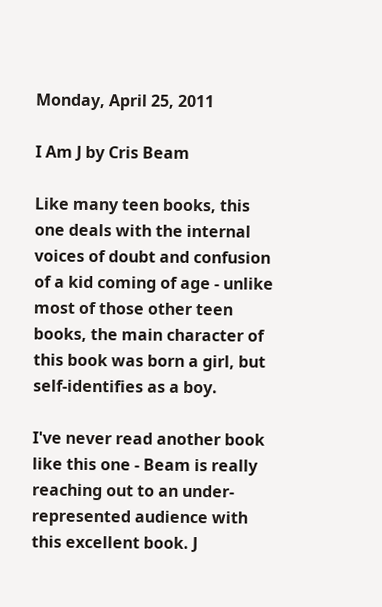Monday, April 25, 2011

I Am J by Cris Beam

Like many teen books, this one deals with the internal voices of doubt and confusion of a kid coming of age - unlike most of those other teen books, the main character of this book was born a girl, but self-identifies as a boy.

I've never read another book like this one - Beam is really reaching out to an under-represented audience with this excellent book. J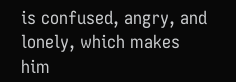is confused, angry, and lonely, which makes him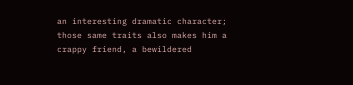an interesting dramatic character; those same traits also makes him a crappy friend, a bewildered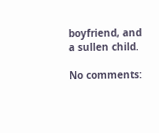boyfriend, and a sullen child.

No comments: